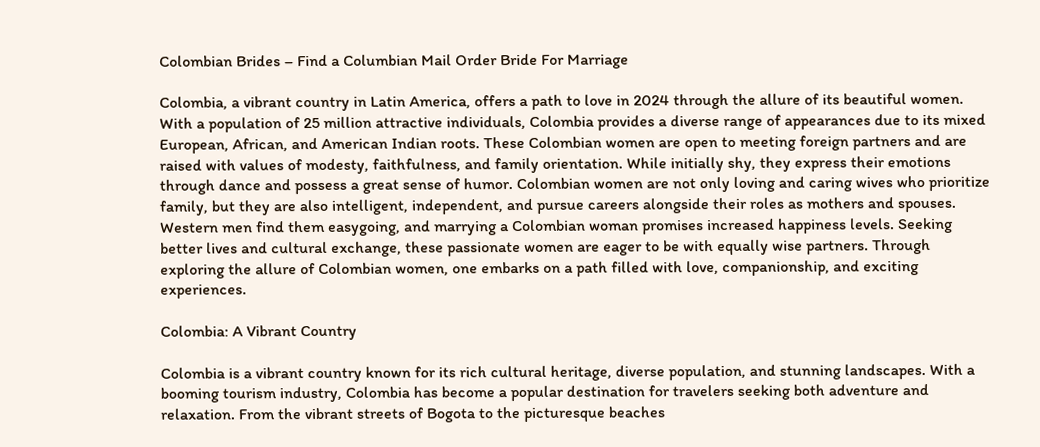Colombian Brides – Find a Columbian Mail Order Bride For Marriage

Colombia, a vibrant country in Latin America, offers a path to love in 2024 through the allure of its beautiful women. With a population of 25 million attractive individuals, Colombia provides a diverse range of appearances due to its mixed European, African, and American Indian roots. These Colombian women are open to meeting foreign partners and are raised with values of modesty, faithfulness, and family orientation. While initially shy, they express their emotions through dance and possess a great sense of humor. Colombian women are not only loving and caring wives who prioritize family, but they are also intelligent, independent, and pursue careers alongside their roles as mothers and spouses. Western men find them easygoing, and marrying a Colombian woman promises increased happiness levels. Seeking better lives and cultural exchange, these passionate women are eager to be with equally wise partners. Through exploring the allure of Colombian women, one embarks on a path filled with love, companionship, and exciting experiences.

Colombia: A Vibrant Country

Colombia is a vibrant country known for its rich cultural heritage, diverse population, and stunning landscapes. With a booming tourism industry, Colombia has become a popular destination for travelers seeking both adventure and relaxation. From the vibrant streets of Bogota to the picturesque beaches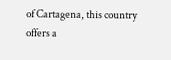of Cartagena, this country offers a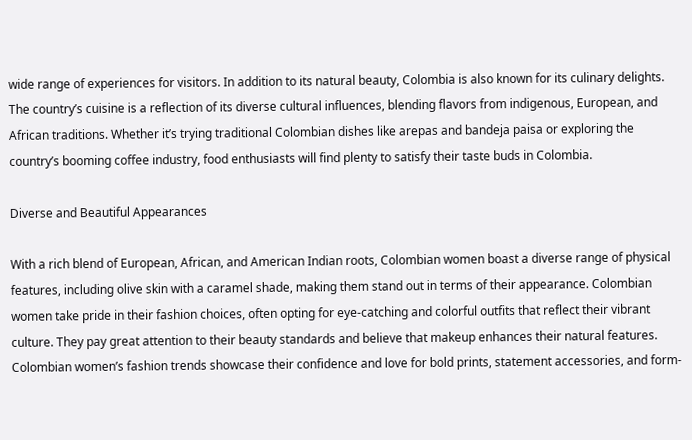wide range of experiences for visitors. In addition to its natural beauty, Colombia is also known for its culinary delights. The country’s cuisine is a reflection of its diverse cultural influences, blending flavors from indigenous, European, and African traditions. Whether it’s trying traditional Colombian dishes like arepas and bandeja paisa or exploring the country’s booming coffee industry, food enthusiasts will find plenty to satisfy their taste buds in Colombia.

Diverse and Beautiful Appearances

With a rich blend of European, African, and American Indian roots, Colombian women boast a diverse range of physical features, including olive skin with a caramel shade, making them stand out in terms of their appearance. Colombian women take pride in their fashion choices, often opting for eye-catching and colorful outfits that reflect their vibrant culture. They pay great attention to their beauty standards and believe that makeup enhances their natural features. Colombian women’s fashion trends showcase their confidence and love for bold prints, statement accessories, and form-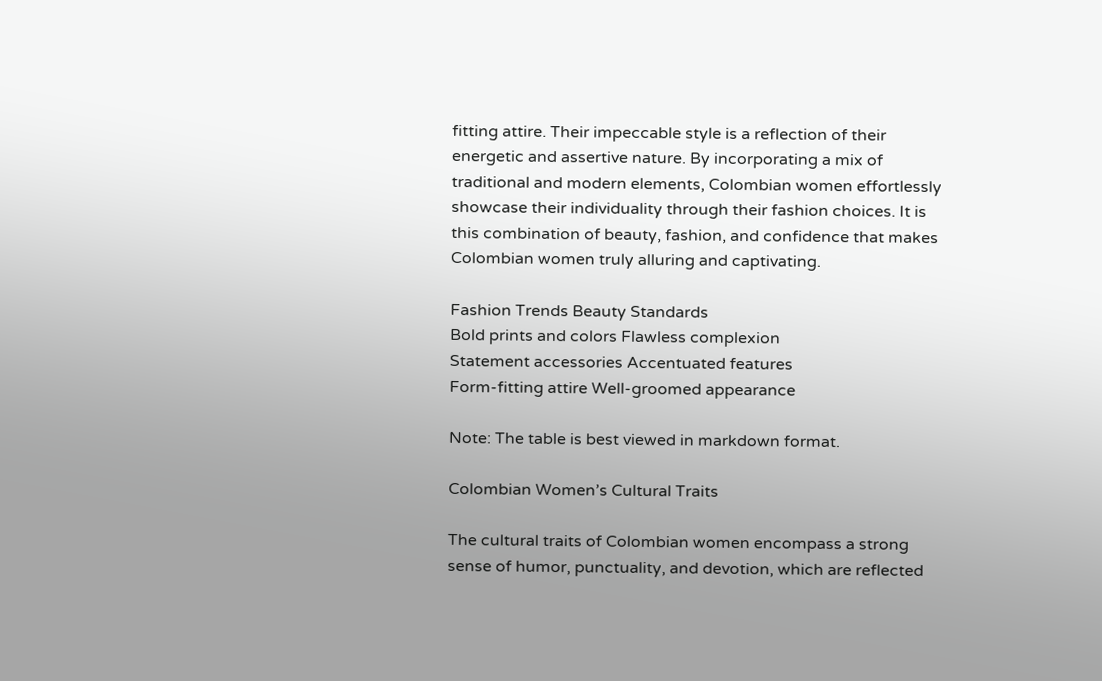fitting attire. Their impeccable style is a reflection of their energetic and assertive nature. By incorporating a mix of traditional and modern elements, Colombian women effortlessly showcase their individuality through their fashion choices. It is this combination of beauty, fashion, and confidence that makes Colombian women truly alluring and captivating.

Fashion Trends Beauty Standards
Bold prints and colors Flawless complexion
Statement accessories Accentuated features
Form-fitting attire Well-groomed appearance

Note: The table is best viewed in markdown format.

Colombian Women’s Cultural Traits

The cultural traits of Colombian women encompass a strong sense of humor, punctuality, and devotion, which are reflected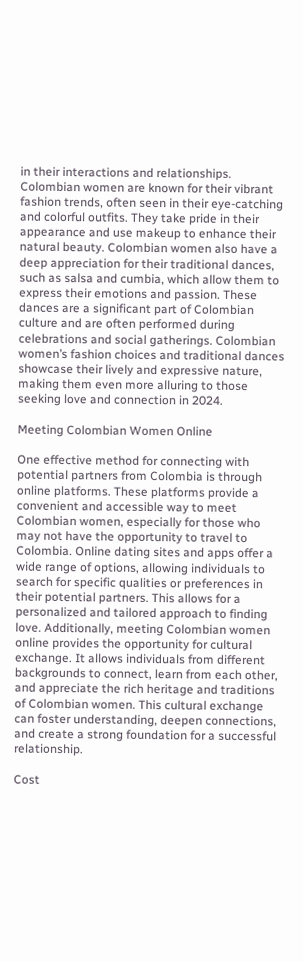in their interactions and relationships. Colombian women are known for their vibrant fashion trends, often seen in their eye-catching and colorful outfits. They take pride in their appearance and use makeup to enhance their natural beauty. Colombian women also have a deep appreciation for their traditional dances, such as salsa and cumbia, which allow them to express their emotions and passion. These dances are a significant part of Colombian culture and are often performed during celebrations and social gatherings. Colombian women’s fashion choices and traditional dances showcase their lively and expressive nature, making them even more alluring to those seeking love and connection in 2024.

Meeting Colombian Women Online

One effective method for connecting with potential partners from Colombia is through online platforms. These platforms provide a convenient and accessible way to meet Colombian women, especially for those who may not have the opportunity to travel to Colombia. Online dating sites and apps offer a wide range of options, allowing individuals to search for specific qualities or preferences in their potential partners. This allows for a personalized and tailored approach to finding love. Additionally, meeting Colombian women online provides the opportunity for cultural exchange. It allows individuals from different backgrounds to connect, learn from each other, and appreciate the rich heritage and traditions of Colombian women. This cultural exchange can foster understanding, deepen connections, and create a strong foundation for a successful relationship.

Cost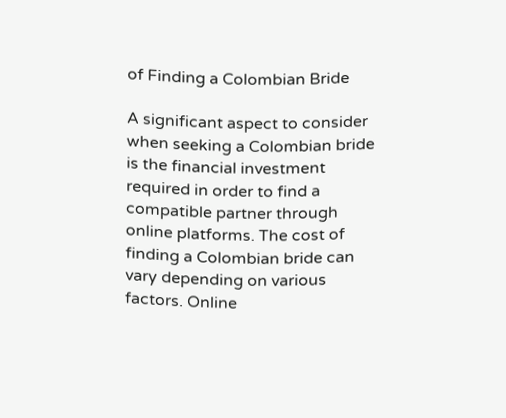of Finding a Colombian Bride

A significant aspect to consider when seeking a Colombian bride is the financial investment required in order to find a compatible partner through online platforms. The cost of finding a Colombian bride can vary depending on various factors. Online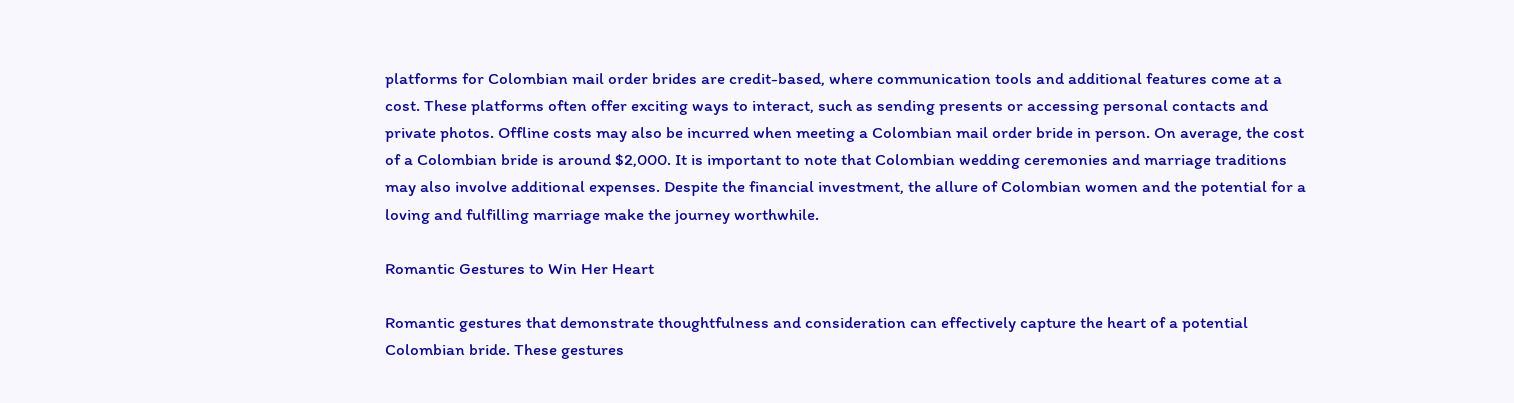platforms for Colombian mail order brides are credit-based, where communication tools and additional features come at a cost. These platforms often offer exciting ways to interact, such as sending presents or accessing personal contacts and private photos. Offline costs may also be incurred when meeting a Colombian mail order bride in person. On average, the cost of a Colombian bride is around $2,000. It is important to note that Colombian wedding ceremonies and marriage traditions may also involve additional expenses. Despite the financial investment, the allure of Colombian women and the potential for a loving and fulfilling marriage make the journey worthwhile.

Romantic Gestures to Win Her Heart

Romantic gestures that demonstrate thoughtfulness and consideration can effectively capture the heart of a potential Colombian bride. These gestures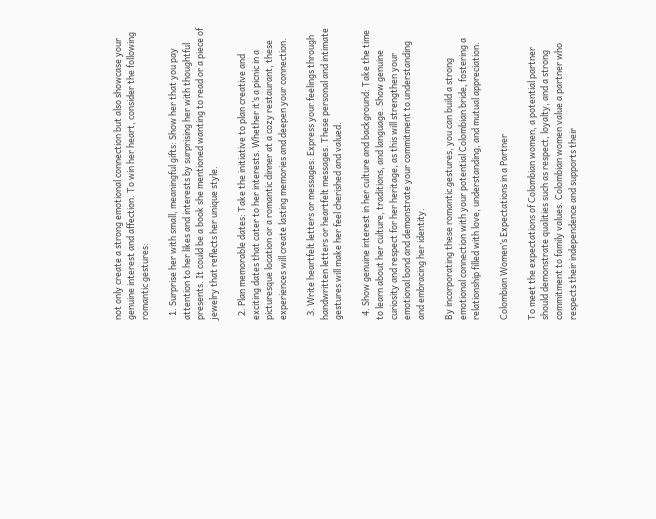not only create a strong emotional connection but also showcase your genuine interest and affection. To win her heart, consider the following romantic gestures:

  1. Surprise her with small, meaningful gifts: Show her that you pay attention to her likes and interests by surprising her with thoughtful presents. It could be a book she mentioned wanting to read or a piece of jewelry that reflects her unique style.

  2. Plan memorable dates: Take the initiative to plan creative and exciting dates that cater to her interests. Whether it’s a picnic in a picturesque location or a romantic dinner at a cozy restaurant, these experiences will create lasting memories and deepen your connection.

  3. Write heartfelt letters or messages: Express your feelings through handwritten letters or heartfelt messages. These personal and intimate gestures will make her feel cherished and valued.

  4. Show genuine interest in her culture and background: Take the time to learn about her culture, traditions, and language. Show genuine curiosity and respect for her heritage, as this will strengthen your emotional bond and demonstrate your commitment to understanding and embracing her identity.

By incorporating these romantic gestures, you can build a strong emotional connection with your potential Colombian bride, fostering a relationship filled with love, understanding, and mutual appreciation.

Colombian Women’s Expectations in a Partner

To meet the expectations of Colombian women, a potential partner should demonstrate qualities such as respect, loyalty, and a strong commitment to family values. Colombian women value a partner who respects their independence and supports their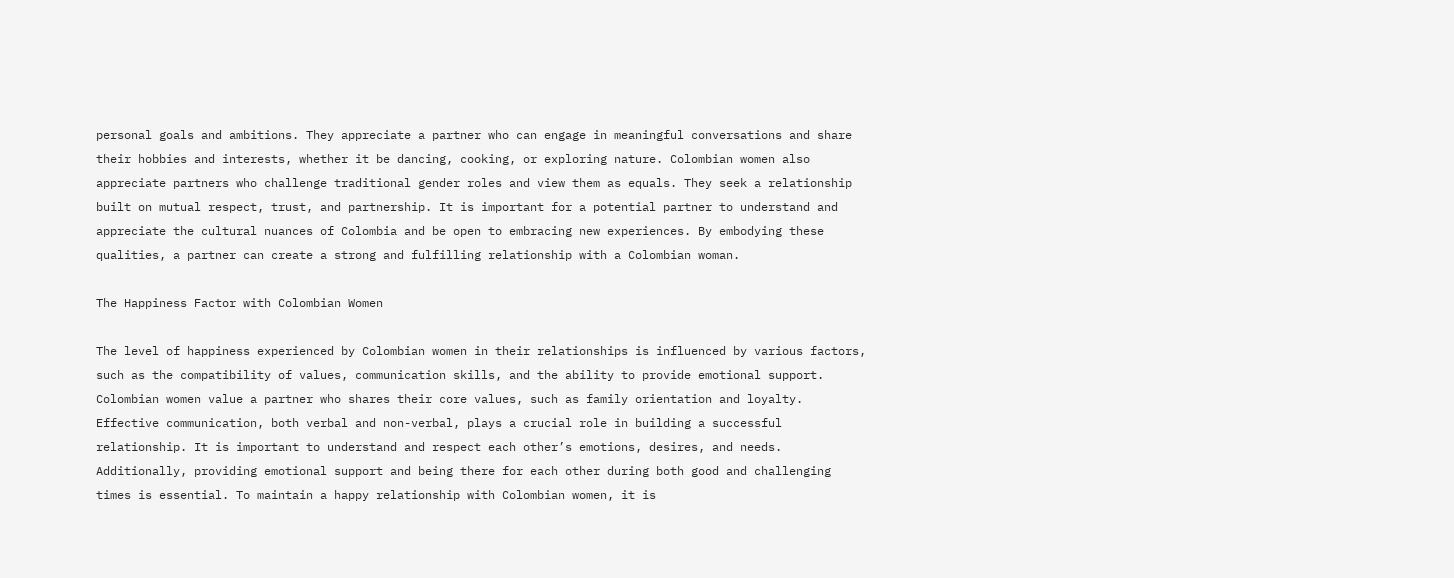personal goals and ambitions. They appreciate a partner who can engage in meaningful conversations and share their hobbies and interests, whether it be dancing, cooking, or exploring nature. Colombian women also appreciate partners who challenge traditional gender roles and view them as equals. They seek a relationship built on mutual respect, trust, and partnership. It is important for a potential partner to understand and appreciate the cultural nuances of Colombia and be open to embracing new experiences. By embodying these qualities, a partner can create a strong and fulfilling relationship with a Colombian woman.

The Happiness Factor with Colombian Women

The level of happiness experienced by Colombian women in their relationships is influenced by various factors, such as the compatibility of values, communication skills, and the ability to provide emotional support. Colombian women value a partner who shares their core values, such as family orientation and loyalty. Effective communication, both verbal and non-verbal, plays a crucial role in building a successful relationship. It is important to understand and respect each other’s emotions, desires, and needs. Additionally, providing emotional support and being there for each other during both good and challenging times is essential. To maintain a happy relationship with Colombian women, it is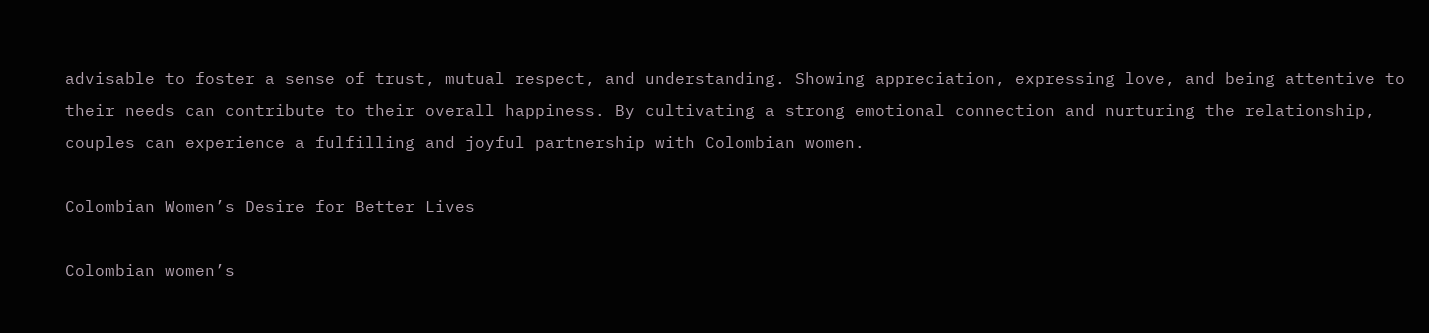advisable to foster a sense of trust, mutual respect, and understanding. Showing appreciation, expressing love, and being attentive to their needs can contribute to their overall happiness. By cultivating a strong emotional connection and nurturing the relationship, couples can experience a fulfilling and joyful partnership with Colombian women.

Colombian Women’s Desire for Better Lives

Colombian women’s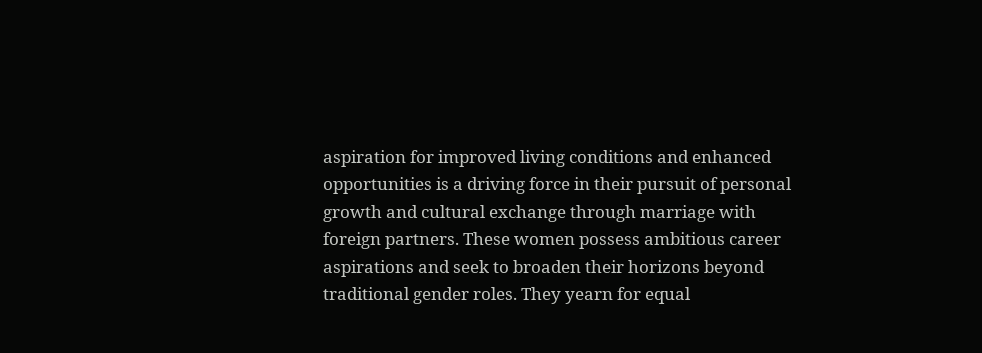aspiration for improved living conditions and enhanced opportunities is a driving force in their pursuit of personal growth and cultural exchange through marriage with foreign partners. These women possess ambitious career aspirations and seek to broaden their horizons beyond traditional gender roles. They yearn for equal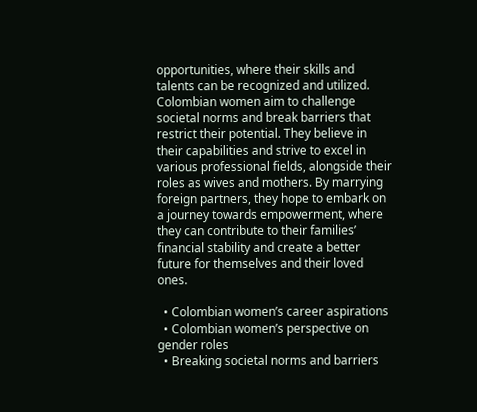opportunities, where their skills and talents can be recognized and utilized. Colombian women aim to challenge societal norms and break barriers that restrict their potential. They believe in their capabilities and strive to excel in various professional fields, alongside their roles as wives and mothers. By marrying foreign partners, they hope to embark on a journey towards empowerment, where they can contribute to their families’ financial stability and create a better future for themselves and their loved ones.

  • Colombian women’s career aspirations
  • Colombian women’s perspective on gender roles
  • Breaking societal norms and barriers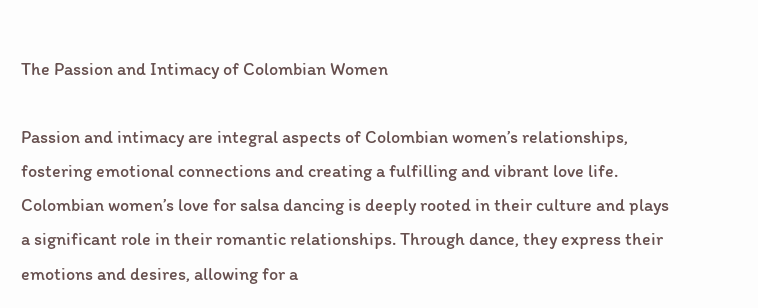The Passion and Intimacy of Colombian Women

Passion and intimacy are integral aspects of Colombian women’s relationships, fostering emotional connections and creating a fulfilling and vibrant love life. Colombian women’s love for salsa dancing is deeply rooted in their culture and plays a significant role in their romantic relationships. Through dance, they express their emotions and desires, allowing for a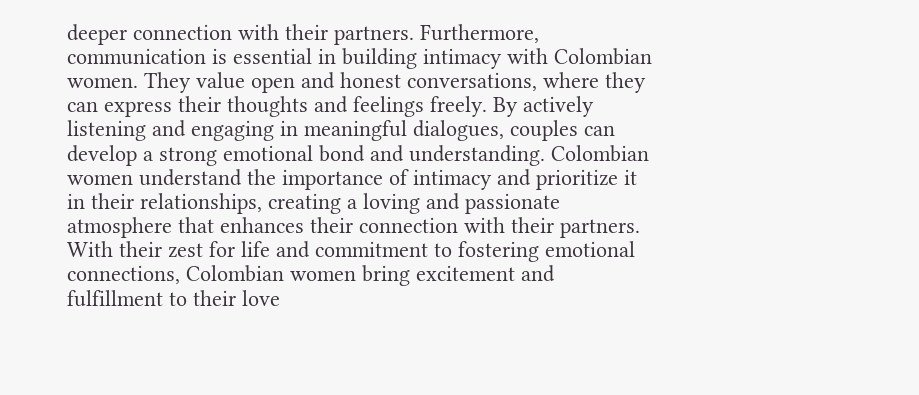deeper connection with their partners. Furthermore, communication is essential in building intimacy with Colombian women. They value open and honest conversations, where they can express their thoughts and feelings freely. By actively listening and engaging in meaningful dialogues, couples can develop a strong emotional bond and understanding. Colombian women understand the importance of intimacy and prioritize it in their relationships, creating a loving and passionate atmosphere that enhances their connection with their partners. With their zest for life and commitment to fostering emotional connections, Colombian women bring excitement and fulfillment to their love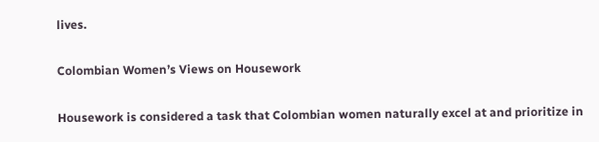lives.

Colombian Women’s Views on Housework

Housework is considered a task that Colombian women naturally excel at and prioritize in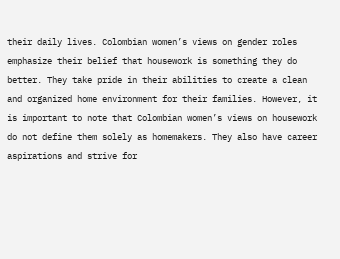their daily lives. Colombian women’s views on gender roles emphasize their belief that housework is something they do better. They take pride in their abilities to create a clean and organized home environment for their families. However, it is important to note that Colombian women’s views on housework do not define them solely as homemakers. They also have career aspirations and strive for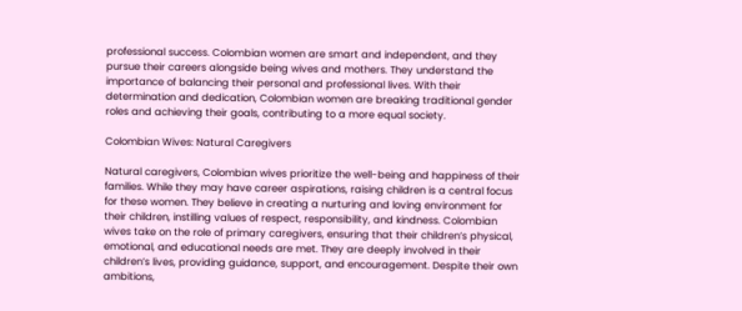professional success. Colombian women are smart and independent, and they pursue their careers alongside being wives and mothers. They understand the importance of balancing their personal and professional lives. With their determination and dedication, Colombian women are breaking traditional gender roles and achieving their goals, contributing to a more equal society.

Colombian Wives: Natural Caregivers

Natural caregivers, Colombian wives prioritize the well-being and happiness of their families. While they may have career aspirations, raising children is a central focus for these women. They believe in creating a nurturing and loving environment for their children, instilling values of respect, responsibility, and kindness. Colombian wives take on the role of primary caregivers, ensuring that their children’s physical, emotional, and educational needs are met. They are deeply involved in their children’s lives, providing guidance, support, and encouragement. Despite their own ambitions,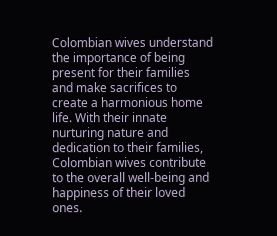Colombian wives understand the importance of being present for their families and make sacrifices to create a harmonious home life. With their innate nurturing nature and dedication to their families, Colombian wives contribute to the overall well-being and happiness of their loved ones.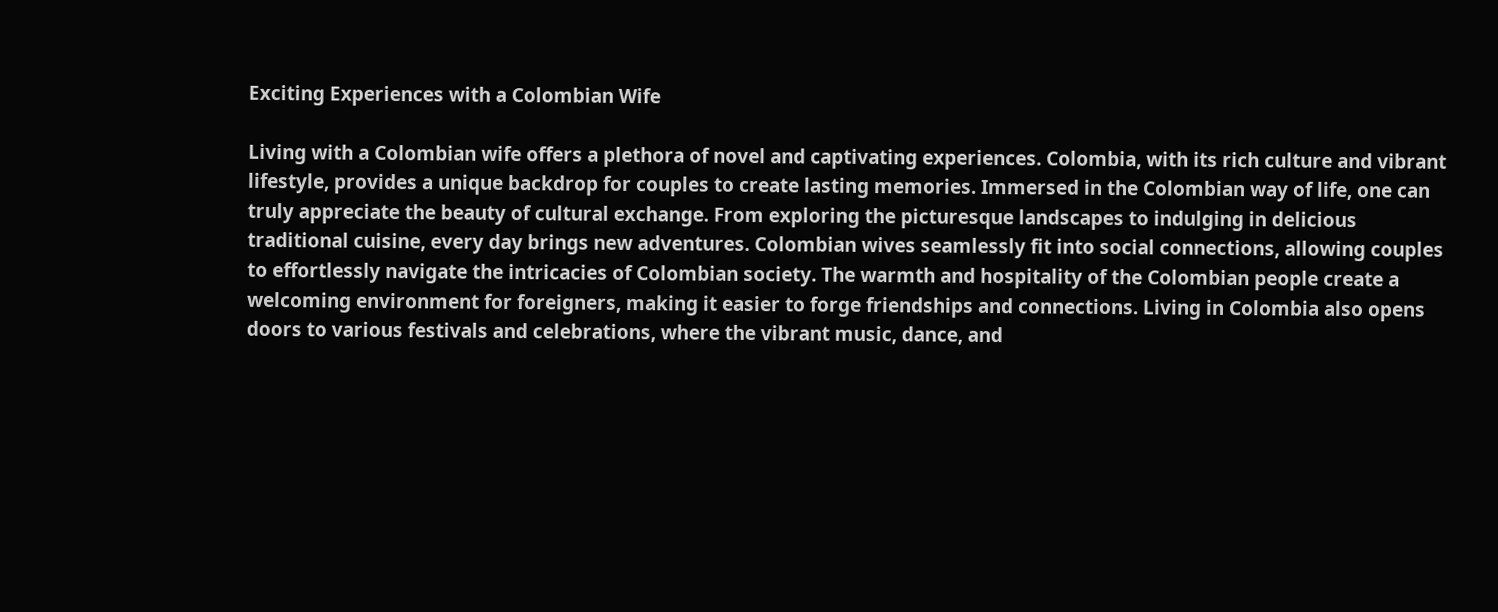Exciting Experiences with a Colombian Wife

Living with a Colombian wife offers a plethora of novel and captivating experiences. Colombia, with its rich culture and vibrant lifestyle, provides a unique backdrop for couples to create lasting memories. Immersed in the Colombian way of life, one can truly appreciate the beauty of cultural exchange. From exploring the picturesque landscapes to indulging in delicious traditional cuisine, every day brings new adventures. Colombian wives seamlessly fit into social connections, allowing couples to effortlessly navigate the intricacies of Colombian society. The warmth and hospitality of the Colombian people create a welcoming environment for foreigners, making it easier to forge friendships and connections. Living in Colombia also opens doors to various festivals and celebrations, where the vibrant music, dance, and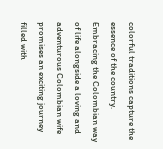colorful traditions capture the essence of the country. Embracing the Colombian way of life alongside a loving and adventurous Colombian wife promises an exciting journey filled with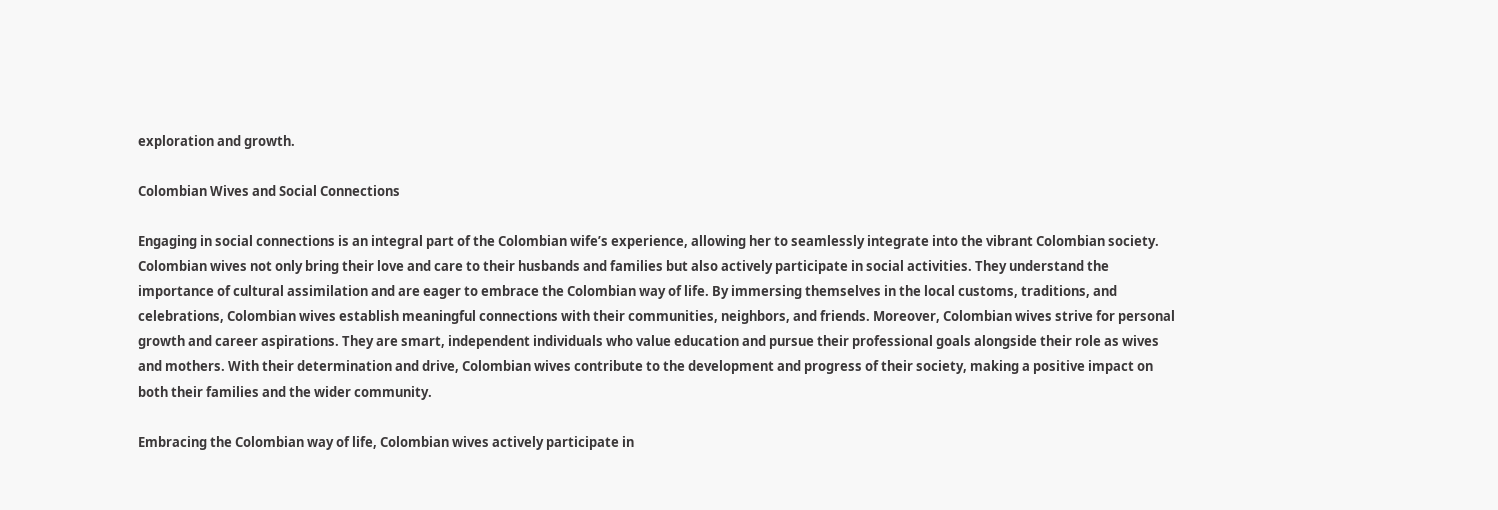exploration and growth.

Colombian Wives and Social Connections

Engaging in social connections is an integral part of the Colombian wife’s experience, allowing her to seamlessly integrate into the vibrant Colombian society. Colombian wives not only bring their love and care to their husbands and families but also actively participate in social activities. They understand the importance of cultural assimilation and are eager to embrace the Colombian way of life. By immersing themselves in the local customs, traditions, and celebrations, Colombian wives establish meaningful connections with their communities, neighbors, and friends. Moreover, Colombian wives strive for personal growth and career aspirations. They are smart, independent individuals who value education and pursue their professional goals alongside their role as wives and mothers. With their determination and drive, Colombian wives contribute to the development and progress of their society, making a positive impact on both their families and the wider community.

Embracing the Colombian way of life, Colombian wives actively participate in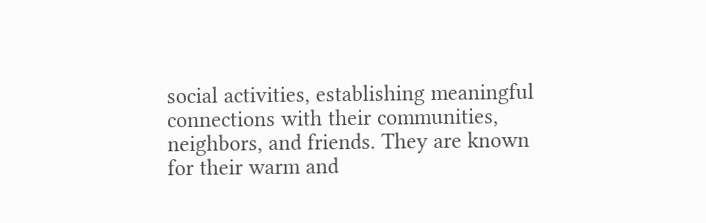social activities, establishing meaningful connections with their communities, neighbors, and friends. They are known for their warm and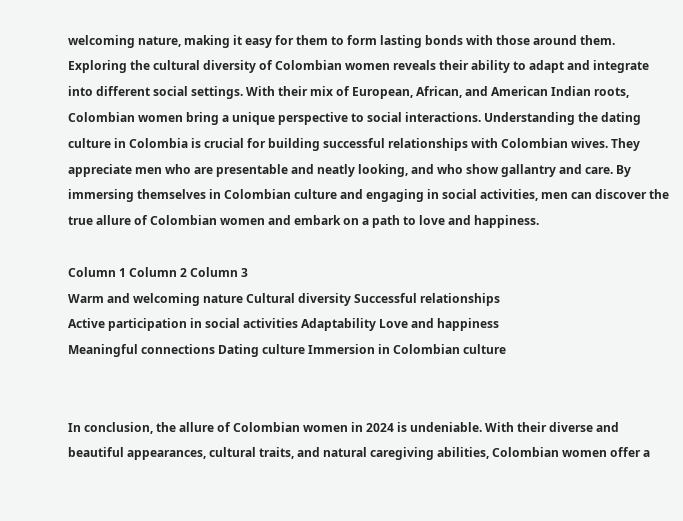welcoming nature, making it easy for them to form lasting bonds with those around them. Exploring the cultural diversity of Colombian women reveals their ability to adapt and integrate into different social settings. With their mix of European, African, and American Indian roots, Colombian women bring a unique perspective to social interactions. Understanding the dating culture in Colombia is crucial for building successful relationships with Colombian wives. They appreciate men who are presentable and neatly looking, and who show gallantry and care. By immersing themselves in Colombian culture and engaging in social activities, men can discover the true allure of Colombian women and embark on a path to love and happiness.

Column 1 Column 2 Column 3
Warm and welcoming nature Cultural diversity Successful relationships
Active participation in social activities Adaptability Love and happiness
Meaningful connections Dating culture Immersion in Colombian culture


In conclusion, the allure of Colombian women in 2024 is undeniable. With their diverse and beautiful appearances, cultural traits, and natural caregiving abilities, Colombian women offer a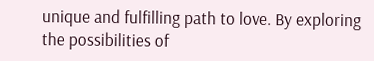unique and fulfilling path to love. By exploring the possibilities of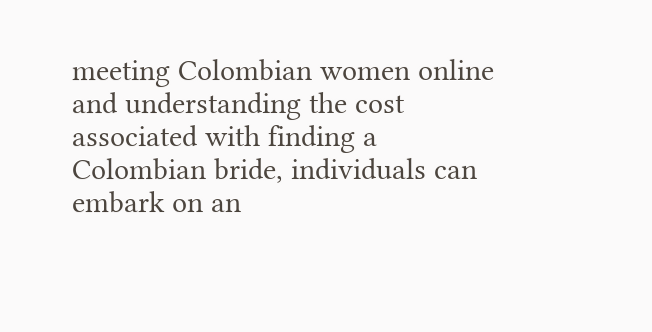meeting Colombian women online and understanding the cost associated with finding a Colombian bride, individuals can embark on an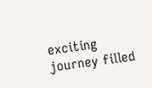exciting journey filled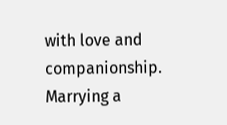with love and companionship. Marrying a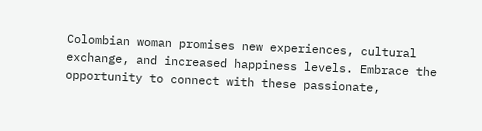Colombian woman promises new experiences, cultural exchange, and increased happiness levels. Embrace the opportunity to connect with these passionate,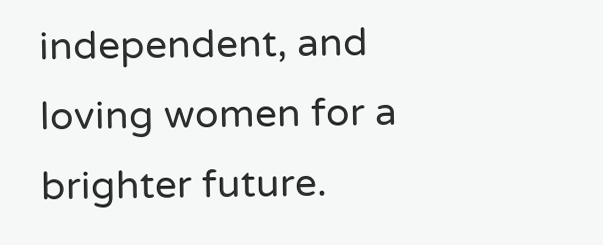independent, and loving women for a brighter future.